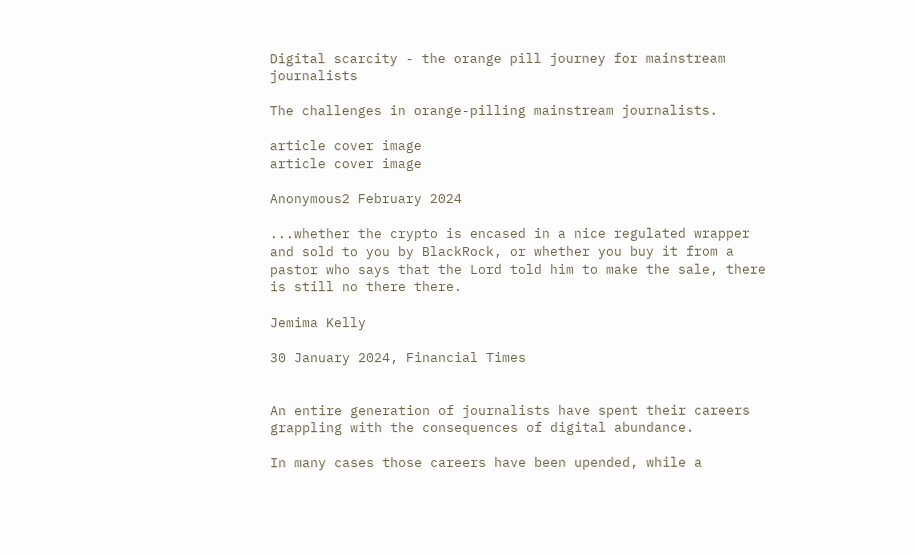Digital scarcity - the orange pill journey for mainstream journalists

The challenges in orange-pilling mainstream journalists.

article cover image
article cover image

Anonymous2 February 2024

...whether the crypto is encased in a nice regulated wrapper and sold to you by BlackRock, or whether you buy it from a pastor who says that the Lord told him to make the sale, there is still no there there.

Jemima Kelly

30 January 2024, Financial Times


An entire generation of journalists have spent their careers grappling with the consequences of digital abundance.

In many cases those careers have been upended, while a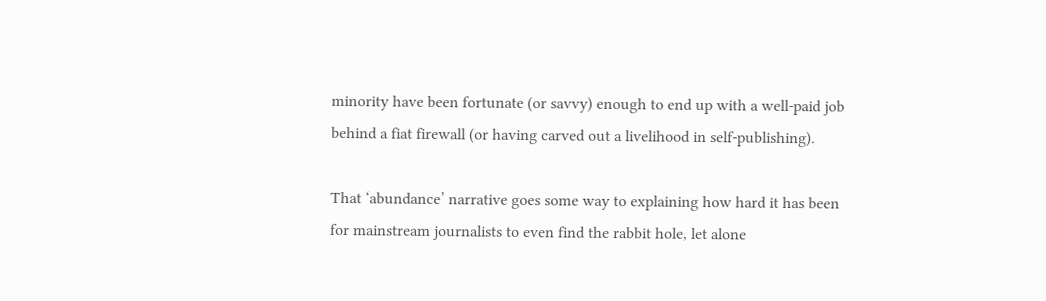minority have been fortunate (or savvy) enough to end up with a well-paid job behind a fiat firewall (or having carved out a livelihood in self-publishing).

That ‘abundance’ narrative goes some way to explaining how hard it has been for mainstream journalists to even find the rabbit hole, let alone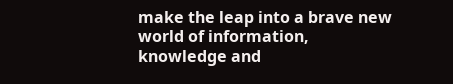make the leap into a brave new world of information, knowledge and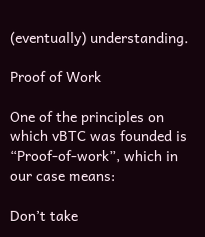(eventually) understanding.

Proof of Work

One of the principles on which vBTC was founded is “Proof-of-work”, which in our case means:

Don’t take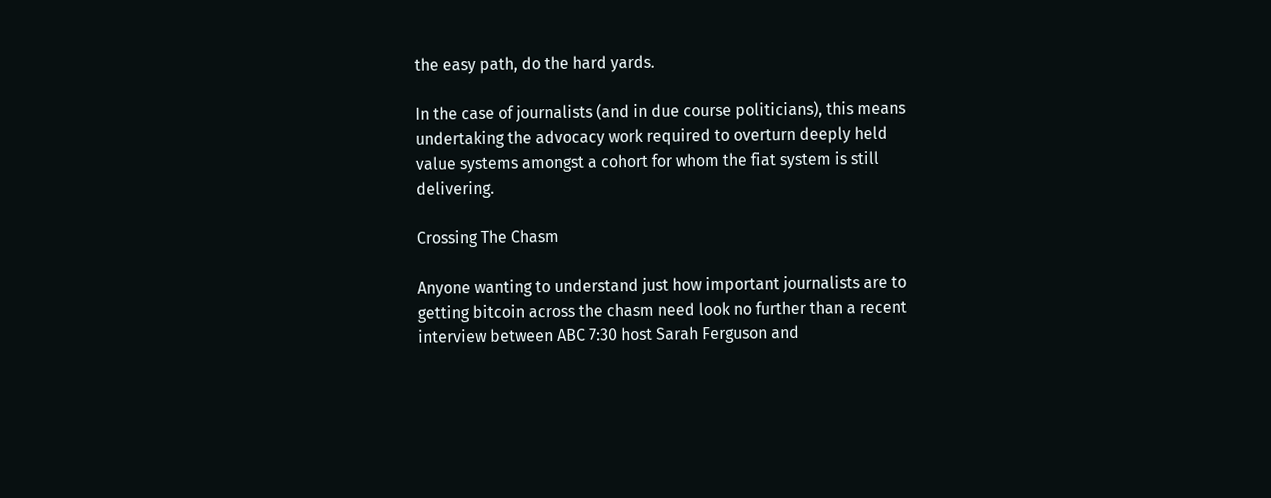the easy path, do the hard yards.

In the case of journalists (and in due course politicians), this means undertaking the advocacy work required to overturn deeply held value systems amongst a cohort for whom the fiat system is still delivering.

Crossing The Chasm

Anyone wanting to understand just how important journalists are to getting bitcoin across the chasm need look no further than a recent interview between ABC 7:30 host Sarah Ferguson and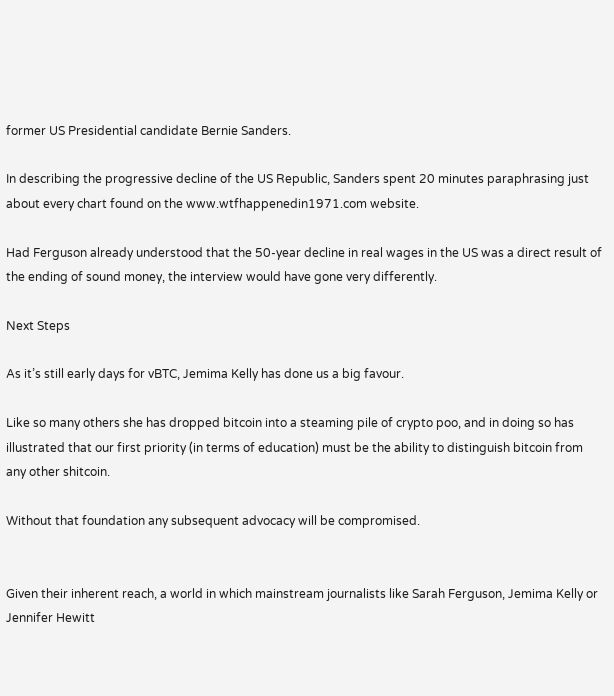former US Presidential candidate Bernie Sanders.

In describing the progressive decline of the US Republic, Sanders spent 20 minutes paraphrasing just about every chart found on the www.wtfhappenedin1971.com website.

Had Ferguson already understood that the 50-year decline in real wages in the US was a direct result of the ending of sound money, the interview would have gone very differently.

Next Steps

As it’s still early days for vBTC, Jemima Kelly has done us a big favour.

Like so many others she has dropped bitcoin into a steaming pile of crypto poo, and in doing so has illustrated that our first priority (in terms of education) must be the ability to distinguish bitcoin from any other shitcoin.

Without that foundation any subsequent advocacy will be compromised.


Given their inherent reach, a world in which mainstream journalists like Sarah Ferguson, Jemima Kelly or Jennifer Hewitt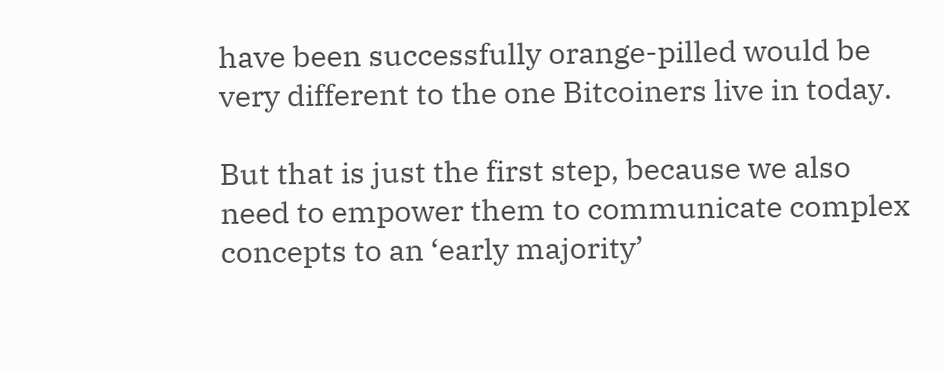have been successfully orange-pilled would be very different to the one Bitcoiners live in today.

But that is just the first step, because we also need to empower them to communicate complex concepts to an ‘early majority’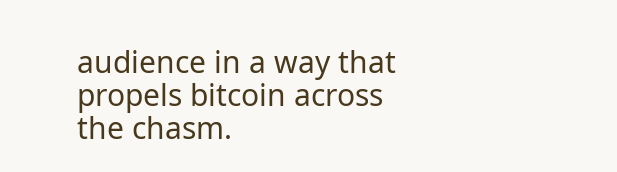audience in a way that propels bitcoin across the chasm.